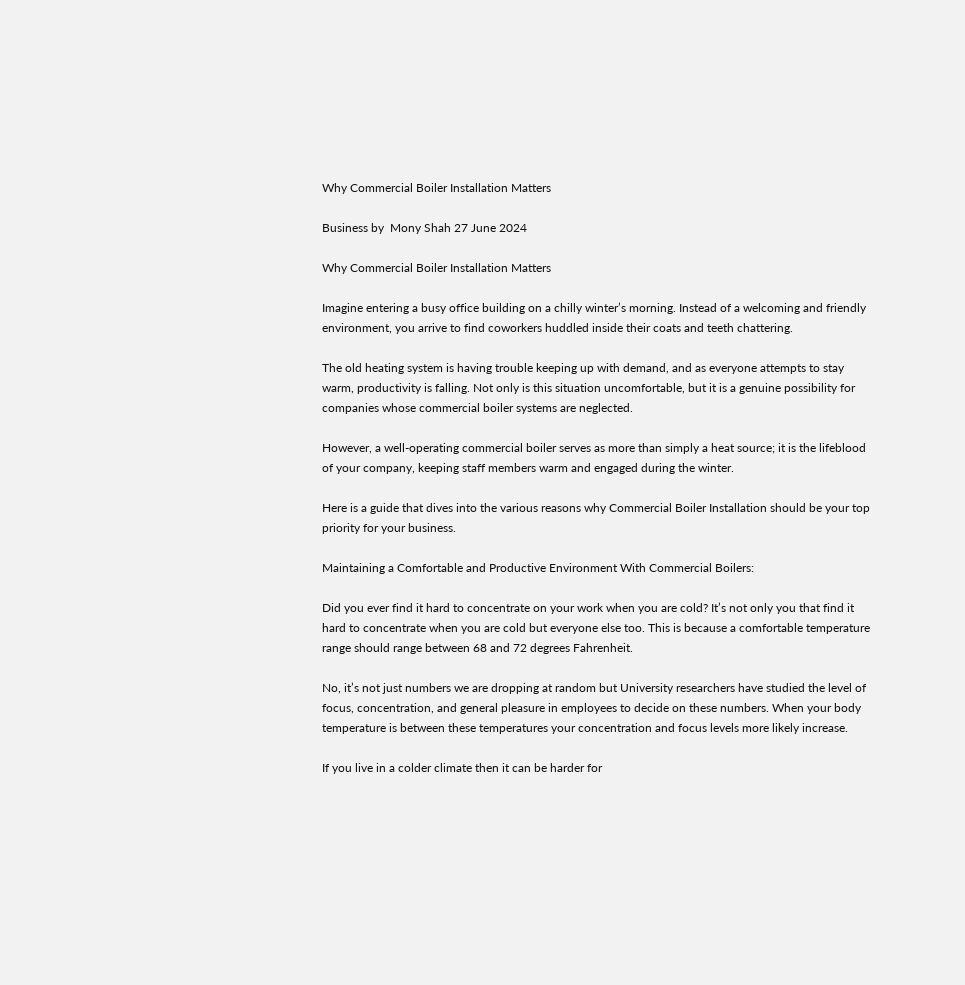Why Commercial Boiler Installation Matters

Business by  Mony Shah 27 June 2024

Why Commercial Boiler Installation Matters

Imagine entering a busy office building on a chilly winter’s morning. Instead of a welcoming and friendly environment, you arrive to find coworkers huddled inside their coats and teeth chattering.

The old heating system is having trouble keeping up with demand, and as everyone attempts to stay warm, productivity is falling. Not only is this situation uncomfortable, but it is a genuine possibility for companies whose commercial boiler systems are neglected.

However, a well-operating commercial boiler serves as more than simply a heat source; it is the lifeblood of your company, keeping staff members warm and engaged during the winter.

Here is a guide that dives into the various reasons why Commercial Boiler Installation should be your top priority for your business.

Maintaining a Comfortable and Productive Environment With Commercial Boilers:

Did you ever find it hard to concentrate on your work when you are cold? It’s not only you that find it hard to concentrate when you are cold but everyone else too. This is because a comfortable temperature range should range between 68 and 72 degrees Fahrenheit.

No, it’s not just numbers we are dropping at random but University researchers have studied the level of focus, concentration, and general pleasure in employees to decide on these numbers. When your body temperature is between these temperatures your concentration and focus levels more likely increase.

If you live in a colder climate then it can be harder for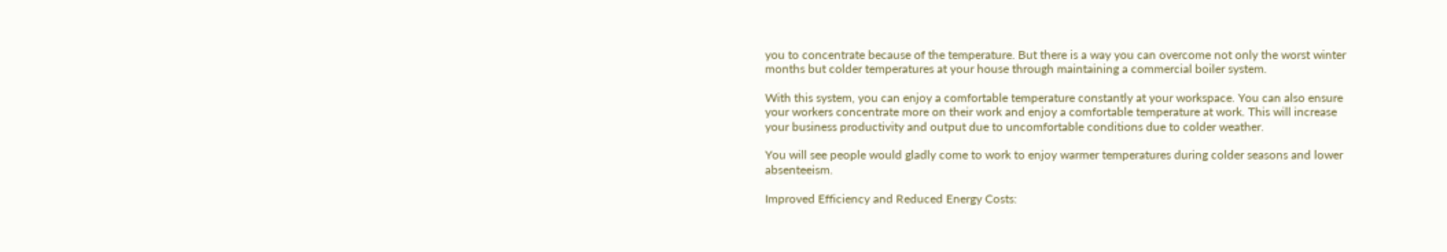you to concentrate because of the temperature. But there is a way you can overcome not only the worst winter months but colder temperatures at your house through maintaining a commercial boiler system.

With this system, you can enjoy a comfortable temperature constantly at your workspace. You can also ensure your workers concentrate more on their work and enjoy a comfortable temperature at work. This will increase your business productivity and output due to uncomfortable conditions due to colder weather.

You will see people would gladly come to work to enjoy warmer temperatures during colder seasons and lower absenteeism.

Improved Efficiency and Reduced Energy Costs: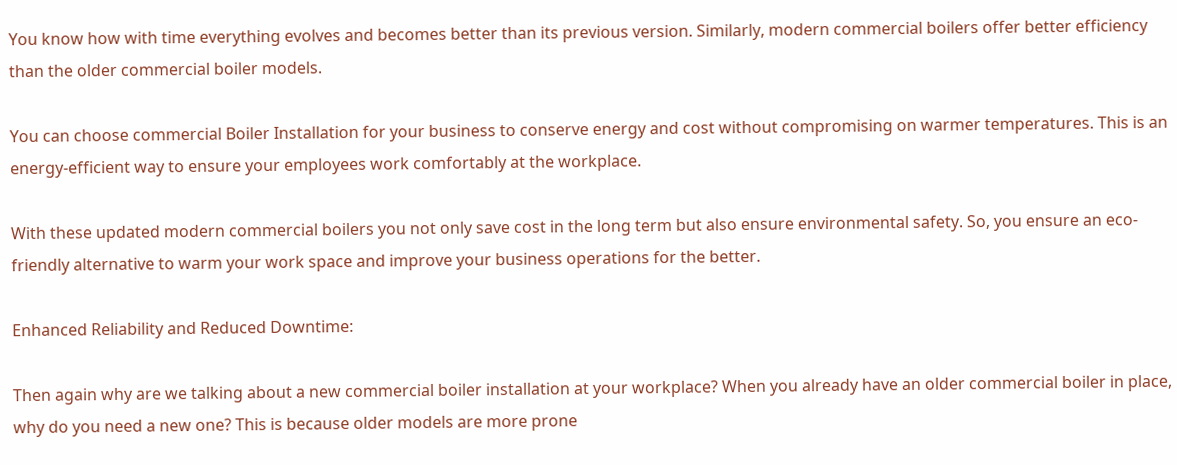You know how with time everything evolves and becomes better than its previous version. Similarly, modern commercial boilers offer better efficiency than the older commercial boiler models.

You can choose commercial Boiler Installation for your business to conserve energy and cost without compromising on warmer temperatures. This is an energy-efficient way to ensure your employees work comfortably at the workplace.

With these updated modern commercial boilers you not only save cost in the long term but also ensure environmental safety. So, you ensure an eco-friendly alternative to warm your work space and improve your business operations for the better.

Enhanced Reliability and Reduced Downtime:

Then again why are we talking about a new commercial boiler installation at your workplace? When you already have an older commercial boiler in place, why do you need a new one? This is because older models are more prone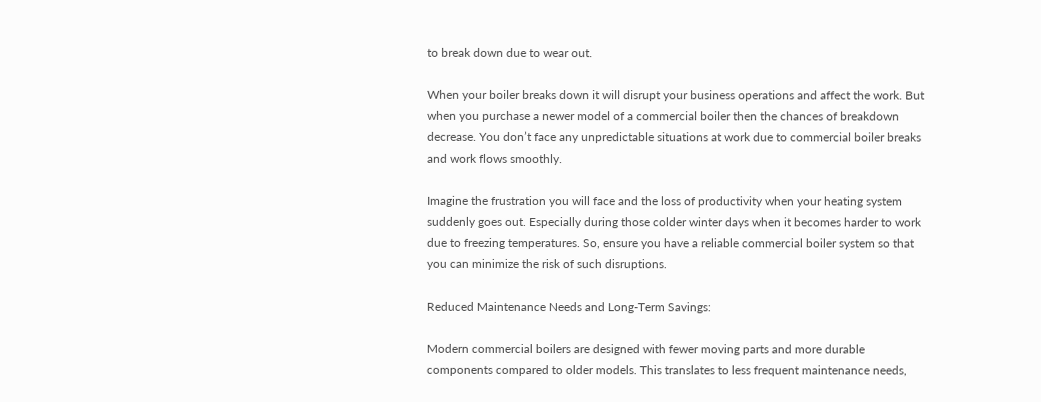to break down due to wear out.

When your boiler breaks down it will disrupt your business operations and affect the work. But when you purchase a newer model of a commercial boiler then the chances of breakdown decrease. You don’t face any unpredictable situations at work due to commercial boiler breaks and work flows smoothly.

Imagine the frustration you will face and the loss of productivity when your heating system suddenly goes out. Especially during those colder winter days when it becomes harder to work due to freezing temperatures. So, ensure you have a reliable commercial boiler system so that you can minimize the risk of such disruptions.

Reduced Maintenance Needs and Long-Term Savings:

Modern commercial boilers are designed with fewer moving parts and more durable components compared to older models. This translates to less frequent maintenance needs,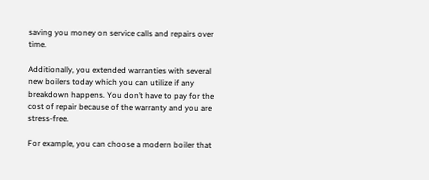saving you money on service calls and repairs over time.

Additionally, you extended warranties with several new boilers today which you can utilize if any breakdown happens. You don’t have to pay for the cost of repair because of the warranty and you are stress-free.

For example, you can choose a modern boiler that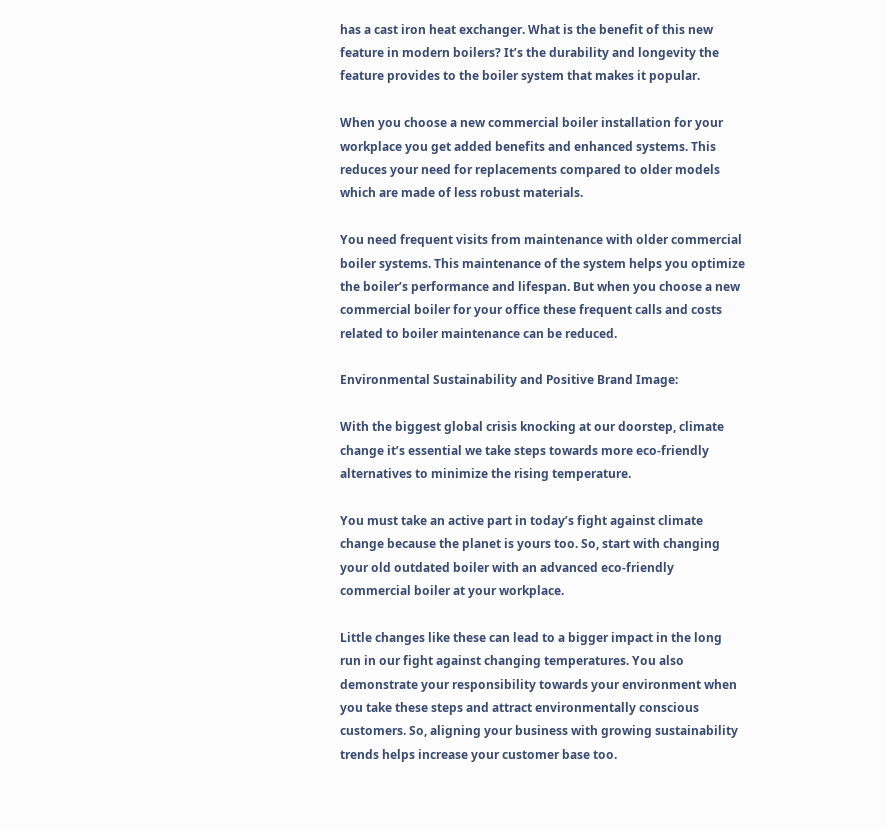has a cast iron heat exchanger. What is the benefit of this new feature in modern boilers? It’s the durability and longevity the feature provides to the boiler system that makes it popular.

When you choose a new commercial boiler installation for your workplace you get added benefits and enhanced systems. This reduces your need for replacements compared to older models which are made of less robust materials.

You need frequent visits from maintenance with older commercial boiler systems. This maintenance of the system helps you optimize the boiler’s performance and lifespan. But when you choose a new commercial boiler for your office these frequent calls and costs related to boiler maintenance can be reduced.

Environmental Sustainability and Positive Brand Image:

With the biggest global crisis knocking at our doorstep, climate change it’s essential we take steps towards more eco-friendly alternatives to minimize the rising temperature.

You must take an active part in today’s fight against climate change because the planet is yours too. So, start with changing your old outdated boiler with an advanced eco-friendly commercial boiler at your workplace.

Little changes like these can lead to a bigger impact in the long run in our fight against changing temperatures. You also demonstrate your responsibility towards your environment when you take these steps and attract environmentally conscious customers. So, aligning your business with growing sustainability trends helps increase your customer base too.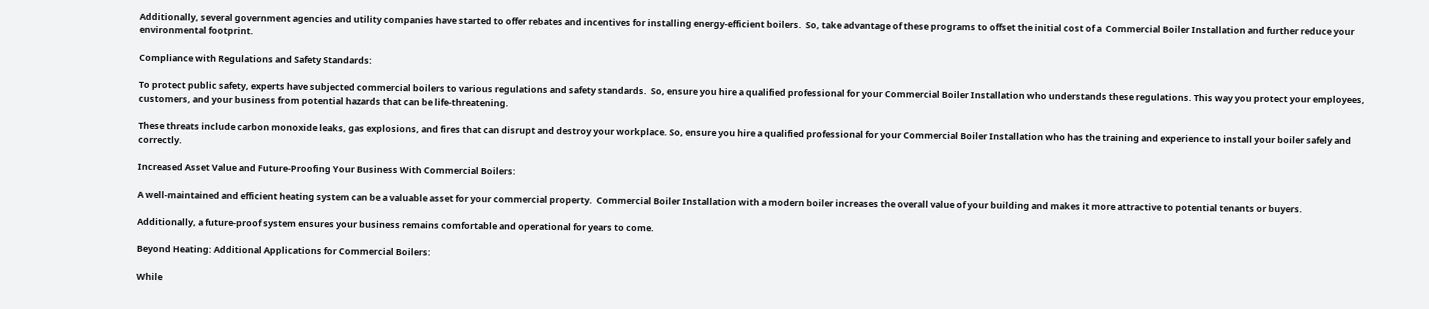Additionally, several government agencies and utility companies have started to offer rebates and incentives for installing energy-efficient boilers.  So, take advantage of these programs to offset the initial cost of a  Commercial Boiler Installation and further reduce your environmental footprint.

Compliance with Regulations and Safety Standards:

To protect public safety, experts have subjected commercial boilers to various regulations and safety standards.  So, ensure you hire a qualified professional for your Commercial Boiler Installation who understands these regulations. This way you protect your employees, customers, and your business from potential hazards that can be life-threatening.

These threats include carbon monoxide leaks, gas explosions, and fires that can disrupt and destroy your workplace. So, ensure you hire a qualified professional for your Commercial Boiler Installation who has the training and experience to install your boiler safely and correctly.

Increased Asset Value and Future-Proofing Your Business With Commercial Boilers:

A well-maintained and efficient heating system can be a valuable asset for your commercial property.  Commercial Boiler Installation with a modern boiler increases the overall value of your building and makes it more attractive to potential tenants or buyers.

Additionally, a future-proof system ensures your business remains comfortable and operational for years to come.

Beyond Heating: Additional Applications for Commercial Boilers:

While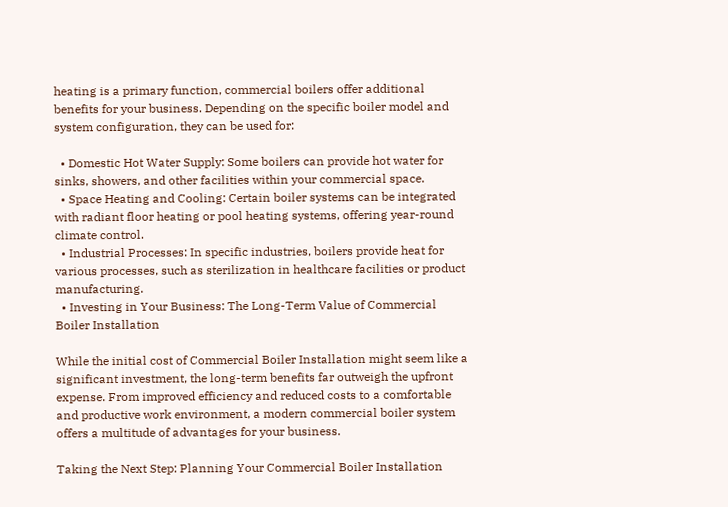heating is a primary function, commercial boilers offer additional benefits for your business. Depending on the specific boiler model and system configuration, they can be used for:

  • Domestic Hot Water Supply: Some boilers can provide hot water for sinks, showers, and other facilities within your commercial space.
  • Space Heating and Cooling: Certain boiler systems can be integrated with radiant floor heating or pool heating systems, offering year-round climate control.
  • Industrial Processes: In specific industries, boilers provide heat for various processes, such as sterilization in healthcare facilities or product manufacturing.
  • Investing in Your Business: The Long-Term Value of Commercial Boiler Installation

While the initial cost of Commercial Boiler Installation might seem like a significant investment, the long-term benefits far outweigh the upfront expense. From improved efficiency and reduced costs to a comfortable and productive work environment, a modern commercial boiler system offers a multitude of advantages for your business.

Taking the Next Step: Planning Your Commercial Boiler Installation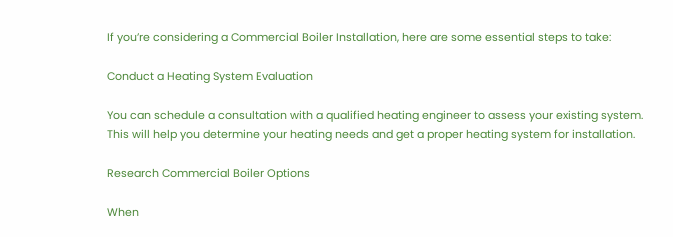If you’re considering a Commercial Boiler Installation, here are some essential steps to take:

Conduct a Heating System Evaluation

You can schedule a consultation with a qualified heating engineer to assess your existing system. This will help you determine your heating needs and get a proper heating system for installation.

Research Commercial Boiler Options

When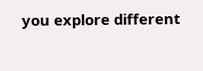you explore different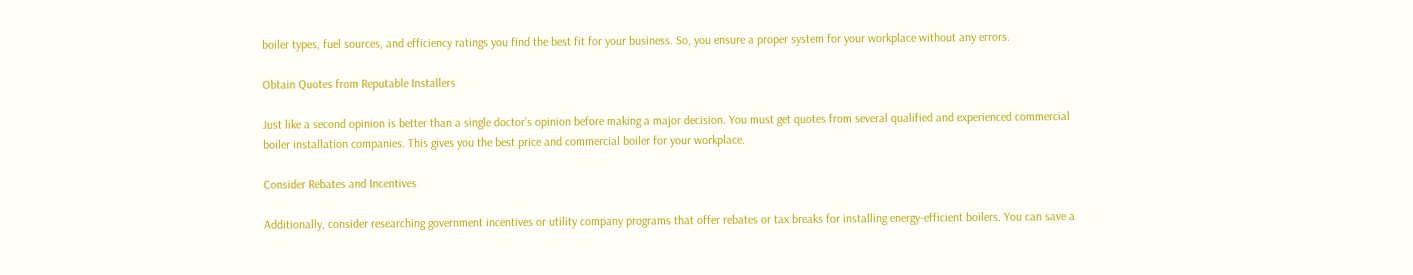boiler types, fuel sources, and efficiency ratings you find the best fit for your business. So, you ensure a proper system for your workplace without any errors.

Obtain Quotes from Reputable Installers

Just like a second opinion is better than a single doctor’s opinion before making a major decision. You must get quotes from several qualified and experienced commercial boiler installation companies. This gives you the best price and commercial boiler for your workplace.

Consider Rebates and Incentives

Additionally, consider researching government incentives or utility company programs that offer rebates or tax breaks for installing energy-efficient boilers. You can save a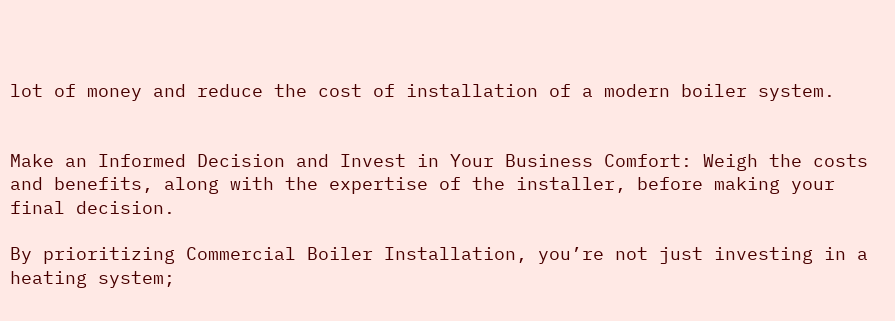lot of money and reduce the cost of installation of a modern boiler system.


Make an Informed Decision and Invest in Your Business Comfort: Weigh the costs and benefits, along with the expertise of the installer, before making your final decision.

By prioritizing Commercial Boiler Installation, you’re not just investing in a heating system;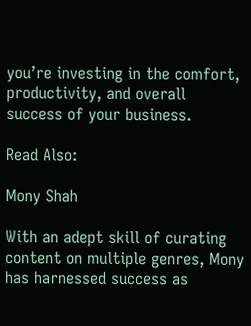you’re investing in the comfort, productivity, and overall success of your business.

Read Also:

Mony Shah

With an adept skill of curating content on multiple genres, Mony has harnessed success as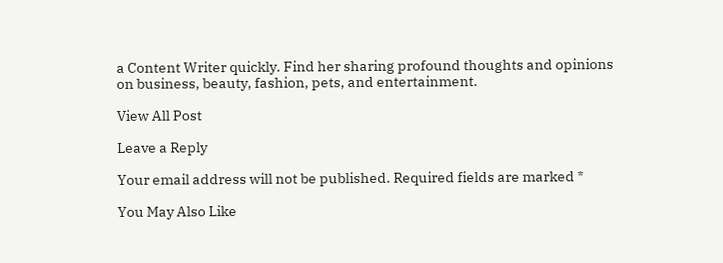a Content Writer quickly. Find her sharing profound thoughts and opinions on business, beauty, fashion, pets, and entertainment.

View All Post

Leave a Reply

Your email address will not be published. Required fields are marked *

You May Also Like